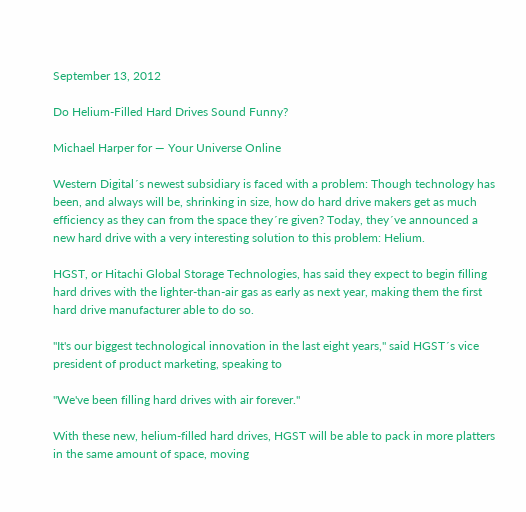September 13, 2012

Do Helium-Filled Hard Drives Sound Funny?

Michael Harper for — Your Universe Online

Western Digital´s newest subsidiary is faced with a problem: Though technology has been, and always will be, shrinking in size, how do hard drive makers get as much efficiency as they can from the space they´re given? Today, they´ve announced a new hard drive with a very interesting solution to this problem: Helium.

HGST, or Hitachi Global Storage Technologies, has said they expect to begin filling hard drives with the lighter-than-air gas as early as next year, making them the first hard drive manufacturer able to do so.

"It's our biggest technological innovation in the last eight years," said HGST´s vice president of product marketing, speaking to

"We've been filling hard drives with air forever."

With these new, helium-filled hard drives, HGST will be able to pack in more platters in the same amount of space, moving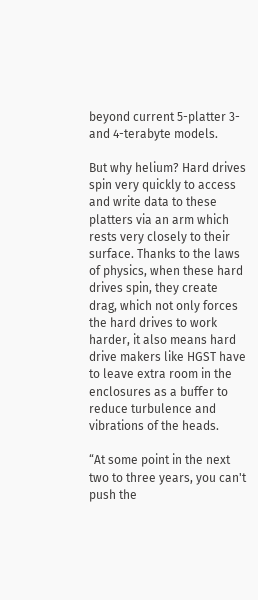beyond current 5-platter 3- and 4-terabyte models.

But why helium? Hard drives spin very quickly to access and write data to these platters via an arm which rests very closely to their surface. Thanks to the laws of physics, when these hard drives spin, they create drag, which not only forces the hard drives to work harder, it also means hard drive makers like HGST have to leave extra room in the enclosures as a buffer to reduce turbulence and vibrations of the heads.

“At some point in the next two to three years, you can't push the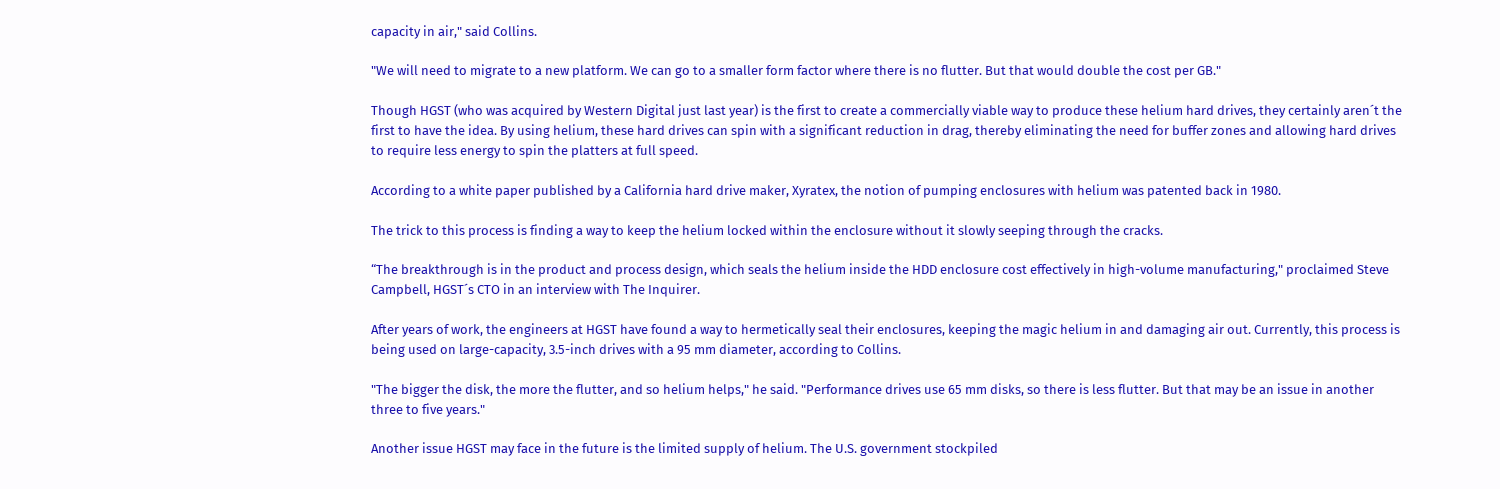capacity in air," said Collins.

"We will need to migrate to a new platform. We can go to a smaller form factor where there is no flutter. But that would double the cost per GB."

Though HGST (who was acquired by Western Digital just last year) is the first to create a commercially viable way to produce these helium hard drives, they certainly aren´t the first to have the idea. By using helium, these hard drives can spin with a significant reduction in drag, thereby eliminating the need for buffer zones and allowing hard drives to require less energy to spin the platters at full speed.

According to a white paper published by a California hard drive maker, Xyratex, the notion of pumping enclosures with helium was patented back in 1980.

The trick to this process is finding a way to keep the helium locked within the enclosure without it slowly seeping through the cracks.

“The breakthrough is in the product and process design, which seals the helium inside the HDD enclosure cost effectively in high-volume manufacturing," proclaimed Steve Campbell, HGST´s CTO in an interview with The Inquirer.

After years of work, the engineers at HGST have found a way to hermetically seal their enclosures, keeping the magic helium in and damaging air out. Currently, this process is being used on large-capacity, 3.5-inch drives with a 95 mm diameter, according to Collins.

"The bigger the disk, the more the flutter, and so helium helps," he said. "Performance drives use 65 mm disks, so there is less flutter. But that may be an issue in another three to five years."

Another issue HGST may face in the future is the limited supply of helium. The U.S. government stockpiled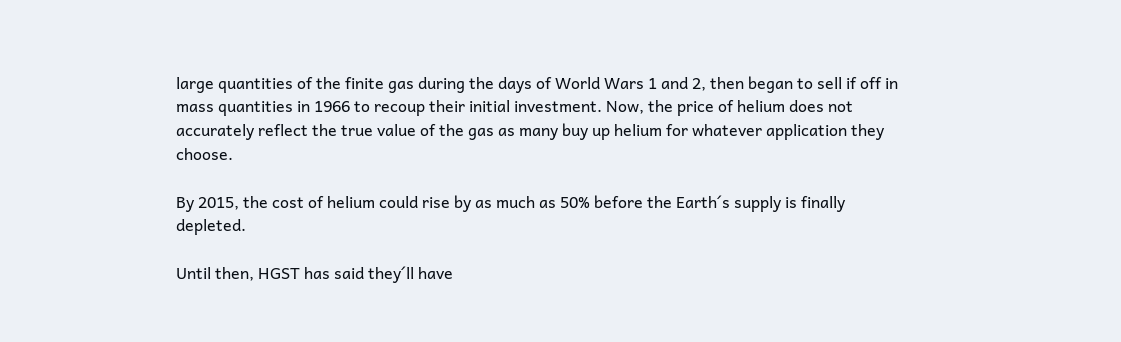large quantities of the finite gas during the days of World Wars 1 and 2, then began to sell if off in mass quantities in 1966 to recoup their initial investment. Now, the price of helium does not accurately reflect the true value of the gas as many buy up helium for whatever application they choose.

By 2015, the cost of helium could rise by as much as 50% before the Earth´s supply is finally depleted.

Until then, HGST has said they´ll have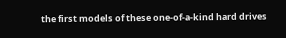the first models of these one-of-a-kind hard drives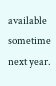available sometime next year.